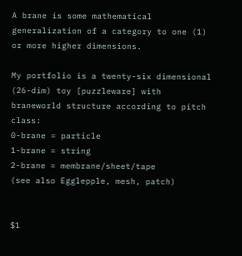A brane is some mathematical generalization of a category to one (1) or more higher dimensions.

My portfolio is a twenty-six dimensional (26-dim) toy [puzzleware] with braneworld structure according to pitch class:
0-brane = particle
1-brane = string
2-brane = membrane/sheet/tape
(see also Egglepple, mesh, patch)


$1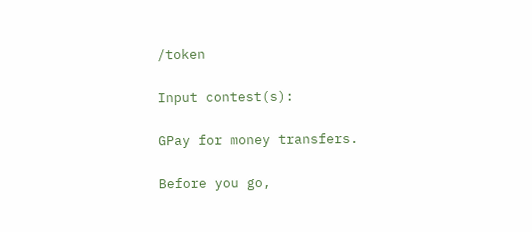/token

Input contest(s):

GPay for money transfers.

Before you go,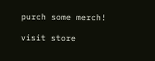purch some merch!

visit store